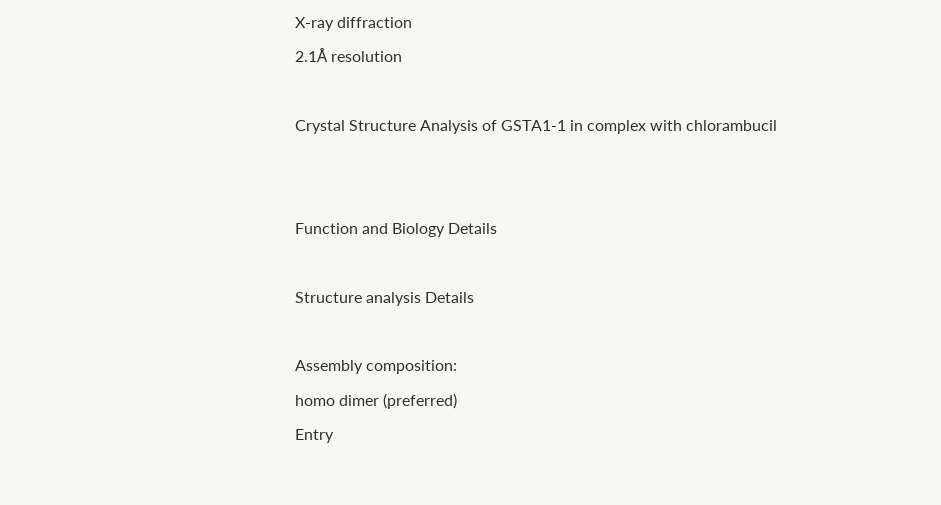X-ray diffraction
2.1Å resolution

Crystal Structure Analysis of GSTA1-1 in complex with chlorambucil


Function and Biology Details

Structure analysis Details

Assembly composition:
homo dimer (preferred)
Entry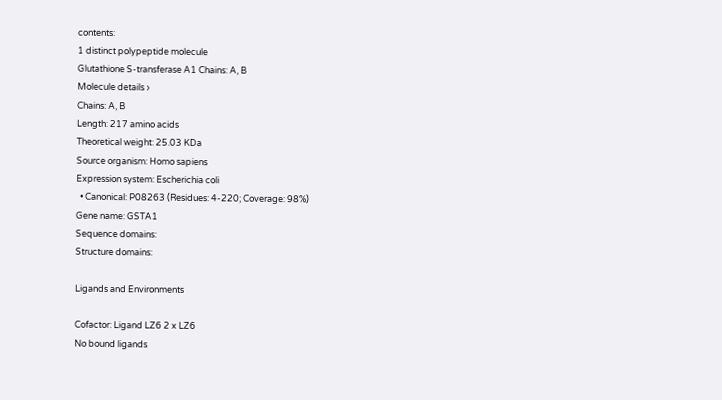contents:
1 distinct polypeptide molecule
Glutathione S-transferase A1 Chains: A, B
Molecule details ›
Chains: A, B
Length: 217 amino acids
Theoretical weight: 25.03 KDa
Source organism: Homo sapiens
Expression system: Escherichia coli
  • Canonical: P08263 (Residues: 4-220; Coverage: 98%)
Gene name: GSTA1
Sequence domains:
Structure domains:

Ligands and Environments

Cofactor: Ligand LZ6 2 x LZ6
No bound ligands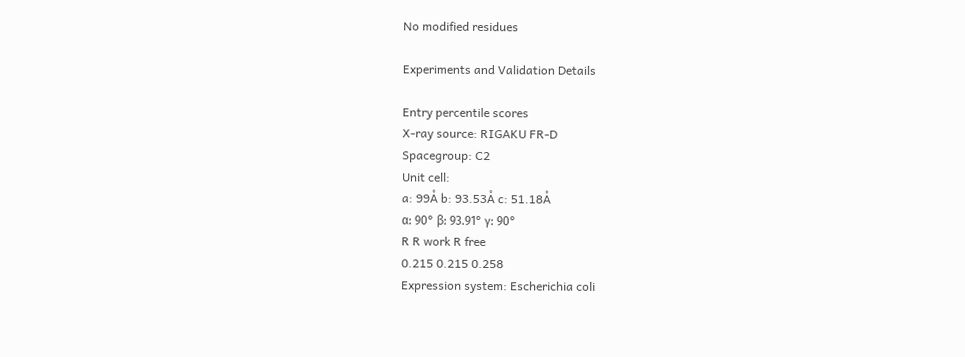No modified residues

Experiments and Validation Details

Entry percentile scores
X-ray source: RIGAKU FR-D
Spacegroup: C2
Unit cell:
a: 99Å b: 93.53Å c: 51.18Å
α: 90° β: 93.91° γ: 90°
R R work R free
0.215 0.215 0.258
Expression system: Escherichia coli